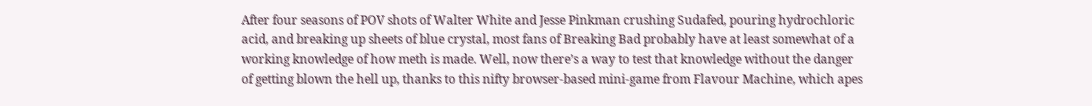After four seasons of POV shots of Walter White and Jesse Pinkman crushing Sudafed, pouring hydrochloric acid, and breaking up sheets of blue crystal, most fans of Breaking Bad probably have at least somewhat of a working knowledge of how meth is made. Well, now there’s a way to test that knowledge without the danger of getting blown the hell up, thanks to this nifty browser-based mini-game from Flavour Machine, which apes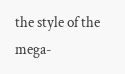the style of the mega-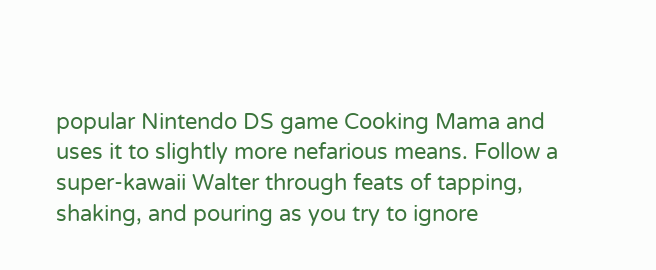popular Nintendo DS game Cooking Mama and uses it to slightly more nefarious means. Follow a super-kawaii Walter through feats of tapping, shaking, and pouring as you try to ignore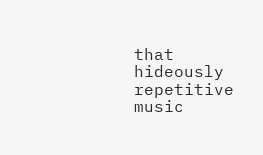that hideously repetitive music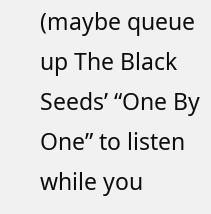(maybe queue up The Black Seeds’ “One By One” to listen while you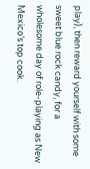play), then reward yourself with some sweet blue rock candy, for a wholesome day of role-playing as New Mexico’s top cook.